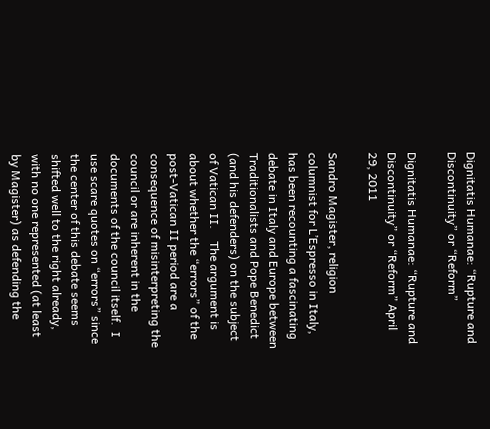Dignitatis Humanae: “Rupture and Discontinuity” or “Reform”

Dignitatis Humanae: “Rupture and Discontinuity” or “Reform” April 29, 2011

Sandro Magister, religion columnist for L’Espresso in Italy, has been recounting a fascinating debate in Italy and Europe between Traditionalists and Pope Benedict (and his defenders) on the subject of Vatican II.    The argument is about whether the “errors” of the post-Vatican II period are a consequence of misinterpreting the council or are inherent in the documents of the council itself.  I use scare quotes on “errors” since the center of this debate seems shifted well to the right already, with no one represented (at least by Magister) as defending the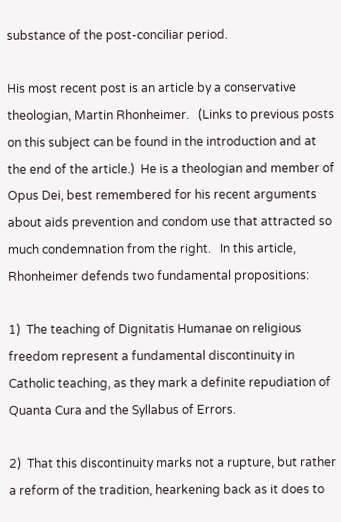substance of the post-conciliar period.

His most recent post is an article by a conservative theologian, Martin Rhonheimer.   (Links to previous posts on this subject can be found in the introduction and at the end of the article.)  He is a theologian and member of Opus Dei, best remembered for his recent arguments about aids prevention and condom use that attracted so much condemnation from the right.   In this article, Rhonheimer defends two fundamental propositions:

1)  The teaching of Dignitatis Humanae on religious freedom represent a fundamental discontinuity in Catholic teaching, as they mark a definite repudiation of Quanta Cura and the Syllabus of Errors.

2)  That this discontinuity marks not a rupture, but rather a reform of the tradition, hearkening back as it does to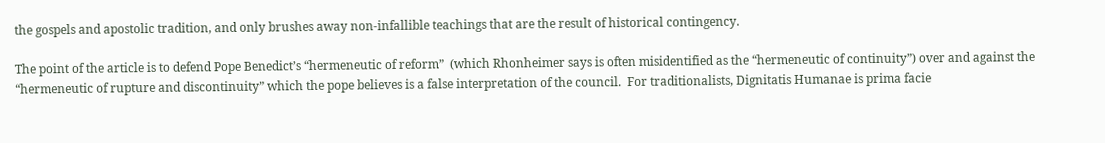the gospels and apostolic tradition, and only brushes away non-infallible teachings that are the result of historical contingency.

The point of the article is to defend Pope Benedict’s “hermeneutic of reform”  (which Rhonheimer says is often misidentified as the “hermeneutic of continuity”) over and against the “hermeneutic of rupture and discontinuity” which the pope believes is a false interpretation of the council.  For traditionalists, Dignitatis Humanae is prima facie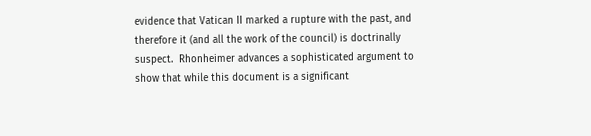evidence that Vatican II marked a rupture with the past, and therefore it (and all the work of the council) is doctrinally suspect.  Rhonheimer advances a sophisticated argument to show that while this document is a significant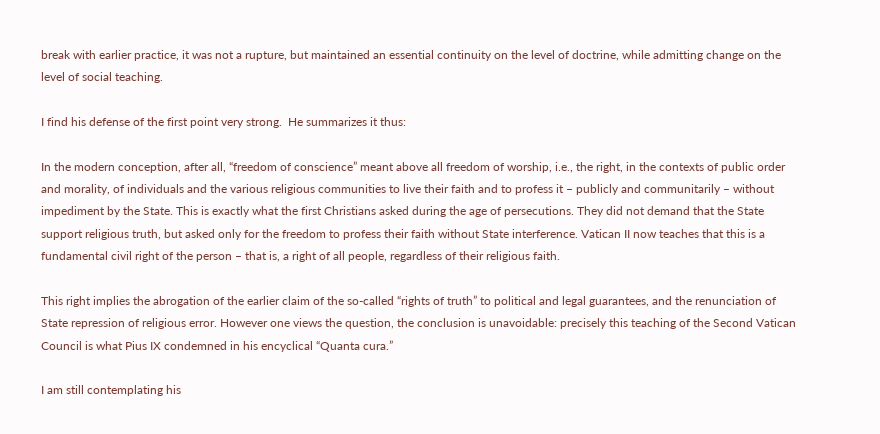break with earlier practice, it was not a rupture, but maintained an essential continuity on the level of doctrine, while admitting change on the level of social teaching.

I find his defense of the first point very strong.  He summarizes it thus:

In the modern conception, after all, “freedom of conscience” meant above all freedom of worship, i.e., the right, in the contexts of public order and morality, of individuals and the various religious communities to live their faith and to profess it – publicly and communitarily – without impediment by the State. This is exactly what the first Christians asked during the age of persecutions. They did not demand that the State support religious truth, but asked only for the freedom to profess their faith without State interference. Vatican II now teaches that this is a fundamental civil right of the person – that is, a right of all people, regardless of their religious faith.

This right implies the abrogation of the earlier claim of the so-called “rights of truth” to political and legal guarantees, and the renunciation of State repression of religious error. However one views the question, the conclusion is unavoidable: precisely this teaching of the Second Vatican Council is what Pius IX condemned in his encyclical “Quanta cura.”

I am still contemplating his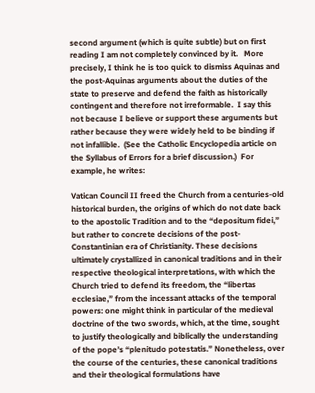second argument (which is quite subtle) but on first reading I am not completely convinced by it.   More precisely, I think he is too quick to dismiss Aquinas and the post-Aquinas arguments about the duties of the state to preserve and defend the faith as historically contingent and therefore not irreformable.  I say this not because I believe or support these arguments but rather because they were widely held to be binding if not infallible.  (See the Catholic Encyclopedia article on the Syllabus of Errors for a brief discussion.)  For example, he writes:

Vatican Council II freed the Church from a centuries-old historical burden, the origins of which do not date back to the apostolic Tradition and to the “depositum fidei,” but rather to concrete decisions of the post-Constantinian era of Christianity. These decisions ultimately crystallized in canonical traditions and in their respective theological interpretations, with which the Church tried to defend its freedom, the “libertas ecclesiae,” from the incessant attacks of the temporal powers: one might think in particular of the medieval doctrine of the two swords, which, at the time, sought to justify theologically and biblically the understanding of the pope’s “plenitudo potestatis.” Nonetheless, over the course of the centuries, these canonical traditions and their theological formulations have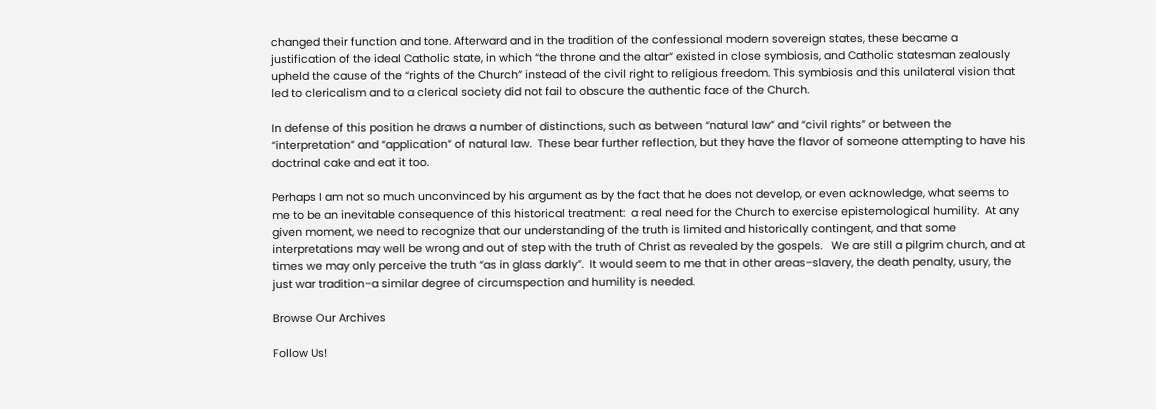changed their function and tone. Afterward and in the tradition of the confessional modern sovereign states, these became a justification of the ideal Catholic state, in which “the throne and the altar” existed in close symbiosis, and Catholic statesman zealously upheld the cause of the “rights of the Church” instead of the civil right to religious freedom. This symbiosis and this unilateral vision that led to clericalism and to a clerical society did not fail to obscure the authentic face of the Church.

In defense of this position he draws a number of distinctions, such as between “natural law” and “civil rights” or between the “interpretation” and “application” of natural law.  These bear further reflection, but they have the flavor of someone attempting to have his doctrinal cake and eat it too.

Perhaps I am not so much unconvinced by his argument as by the fact that he does not develop, or even acknowledge, what seems to me to be an inevitable consequence of this historical treatment:  a real need for the Church to exercise epistemological humility.  At any given moment, we need to recognize that our understanding of the truth is limited and historically contingent, and that some interpretations may well be wrong and out of step with the truth of Christ as revealed by the gospels.   We are still a pilgrim church, and at times we may only perceive the truth “as in glass darkly”.  It would seem to me that in other areas–slavery, the death penalty, usury, the just war tradition–a similar degree of circumspection and humility is needed.

Browse Our Archives

Follow Us!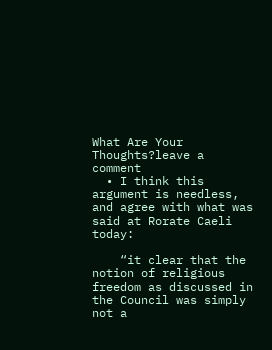What Are Your Thoughts?leave a comment
  • I think this argument is needless, and agree with what was said at Rorate Caeli today:

    “it clear that the notion of religious freedom as discussed in the Council was simply not a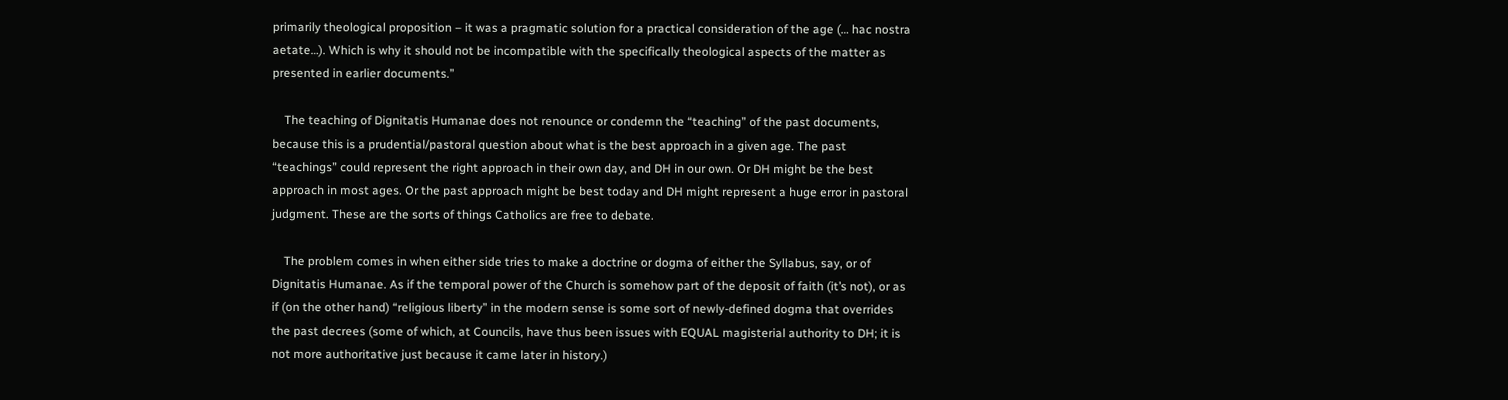primarily theological proposition – it was a pragmatic solution for a practical consideration of the age (… hac nostra aetate…). Which is why it should not be incompatible with the specifically theological aspects of the matter as presented in earlier documents.”

    The teaching of Dignitatis Humanae does not renounce or condemn the “teaching” of the past documents, because this is a prudential/pastoral question about what is the best approach in a given age. The past “teachings” could represent the right approach in their own day, and DH in our own. Or DH might be the best approach in most ages. Or the past approach might be best today and DH might represent a huge error in pastoral judgment. These are the sorts of things Catholics are free to debate.

    The problem comes in when either side tries to make a doctrine or dogma of either the Syllabus, say, or of Dignitatis Humanae. As if the temporal power of the Church is somehow part of the deposit of faith (it’s not), or as if (on the other hand) “religious liberty” in the modern sense is some sort of newly-defined dogma that overrides the past decrees (some of which, at Councils, have thus been issues with EQUAL magisterial authority to DH; it is not more authoritative just because it came later in history.)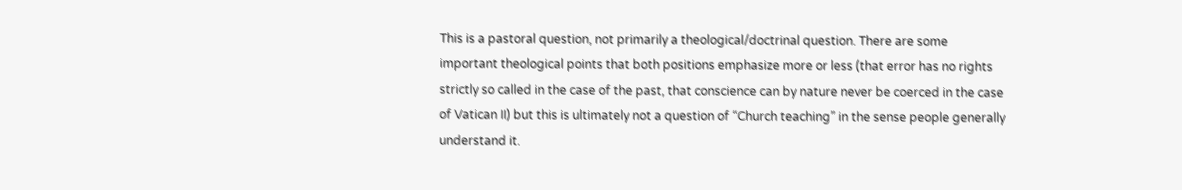This is a pastoral question, not primarily a theological/doctrinal question. There are some important theological points that both positions emphasize more or less (that error has no rights strictly so called in the case of the past, that conscience can by nature never be coerced in the case of Vatican II) but this is ultimately not a question of “Church teaching” in the sense people generally understand it.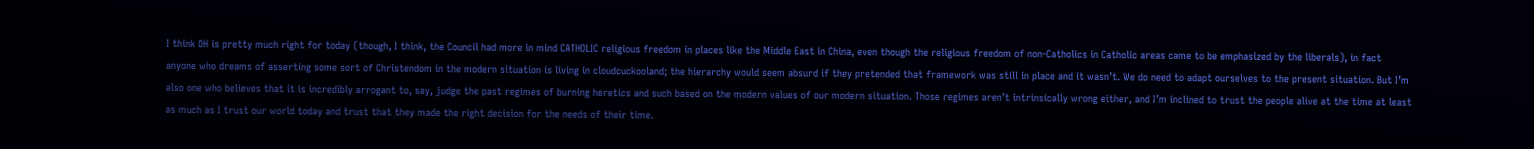I think DH is pretty much right for today (though, I think, the Council had more in mind CATHOLIC religious freedom in places like the Middle East in China, even though the religious freedom of non-Catholics in Catholic areas came to be emphasized by the liberals), in fact anyone who dreams of asserting some sort of Christendom in the modern situation is living in cloudcuckooland; the hierarchy would seem absurd if they pretended that framework was still in place and it wasn’t. We do need to adapt ourselves to the present situation. But I’m also one who believes that it is incredibly arrogant to, say, judge the past regimes of burning heretics and such based on the modern values of our modern situation. Those regimes aren’t intrinsically wrong either, and I’m inclined to trust the people alive at the time at least as much as I trust our world today and trust that they made the right decision for the needs of their time.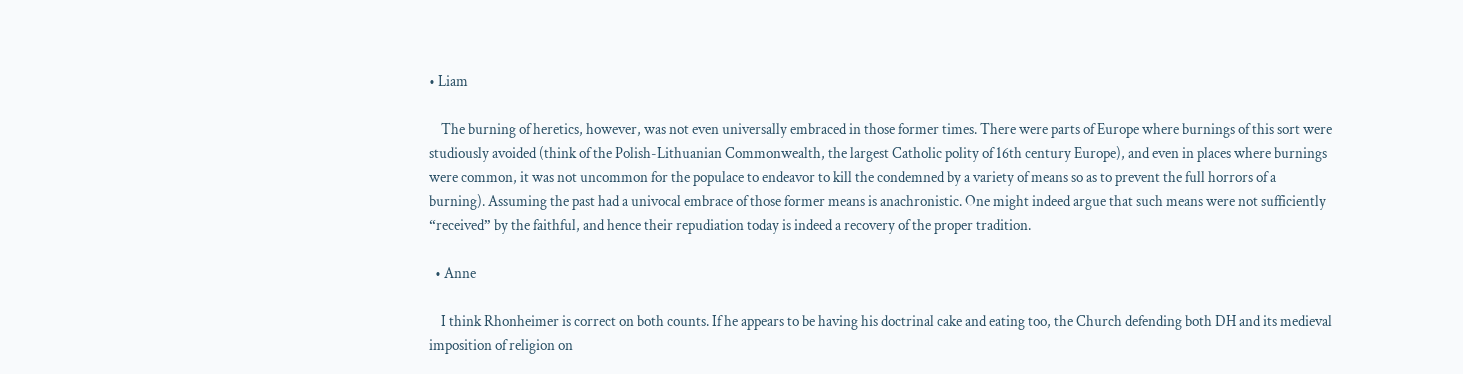• Liam

    The burning of heretics, however, was not even universally embraced in those former times. There were parts of Europe where burnings of this sort were studiously avoided (think of the Polish-Lithuanian Commonwealth, the largest Catholic polity of 16th century Europe), and even in places where burnings were common, it was not uncommon for the populace to endeavor to kill the condemned by a variety of means so as to prevent the full horrors of a burning). Assuming the past had a univocal embrace of those former means is anachronistic. One might indeed argue that such means were not sufficiently “received” by the faithful, and hence their repudiation today is indeed a recovery of the proper tradition.

  • Anne

    I think Rhonheimer is correct on both counts. If he appears to be having his doctrinal cake and eating too, the Church defending both DH and its medieval imposition of religion on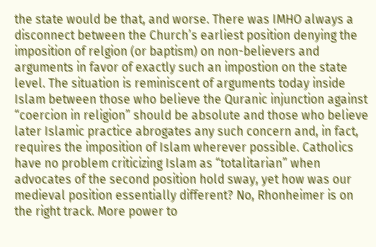the state would be that, and worse. There was IMHO always a disconnect between the Church’s earliest position denying the imposition of relgion (or baptism) on non-believers and arguments in favor of exactly such an impostion on the state level. The situation is reminiscent of arguments today inside Islam between those who believe the Quranic injunction against “coercion in religion” should be absolute and those who believe later Islamic practice abrogates any such concern and, in fact, requires the imposition of Islam wherever possible. Catholics have no problem criticizing Islam as “totalitarian” when advocates of the second position hold sway, yet how was our medieval position essentially different? No, Rhonheimer is on the right track. More power to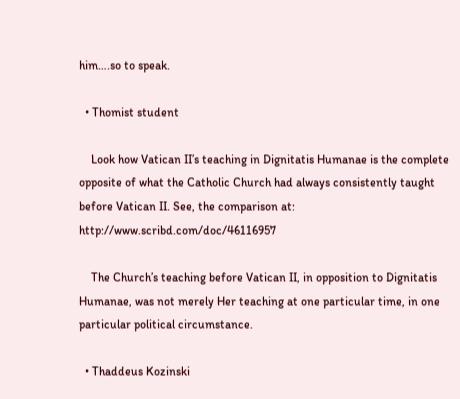him….so to speak.

  • Thomist student

    Look how Vatican II’s teaching in Dignitatis Humanae is the complete opposite of what the Catholic Church had always consistently taught before Vatican II. See, the comparison at: http://www.scribd.com/doc/46116957

    The Church’s teaching before Vatican II, in opposition to Dignitatis Humanae, was not merely Her teaching at one particular time, in one particular political circumstance.

  • Thaddeus Kozinski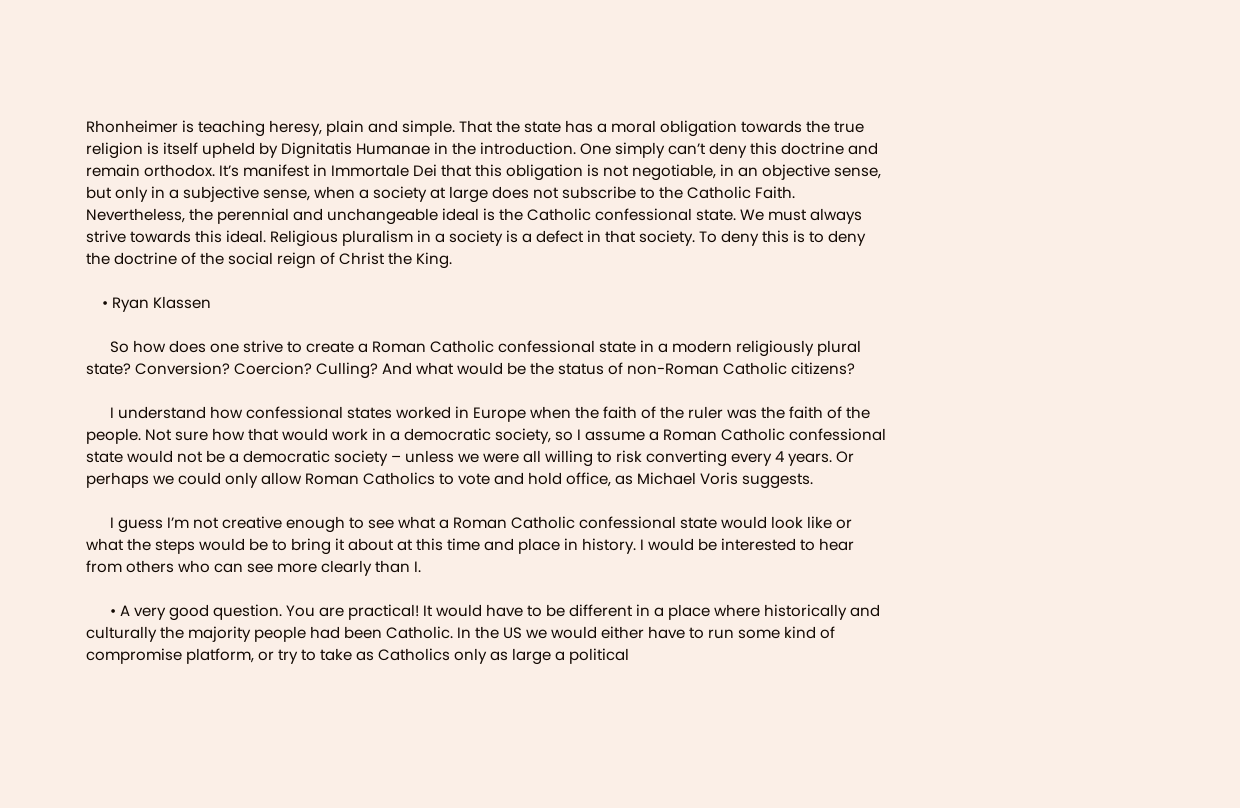Rhonheimer is teaching heresy, plain and simple. That the state has a moral obligation towards the true religion is itself upheld by Dignitatis Humanae in the introduction. One simply can’t deny this doctrine and remain orthodox. It’s manifest in Immortale Dei that this obligation is not negotiable, in an objective sense, but only in a subjective sense, when a society at large does not subscribe to the Catholic Faith. Nevertheless, the perennial and unchangeable ideal is the Catholic confessional state. We must always strive towards this ideal. Religious pluralism in a society is a defect in that society. To deny this is to deny the doctrine of the social reign of Christ the King.

    • Ryan Klassen

      So how does one strive to create a Roman Catholic confessional state in a modern religiously plural state? Conversion? Coercion? Culling? And what would be the status of non-Roman Catholic citizens?

      I understand how confessional states worked in Europe when the faith of the ruler was the faith of the people. Not sure how that would work in a democratic society, so I assume a Roman Catholic confessional state would not be a democratic society – unless we were all willing to risk converting every 4 years. Or perhaps we could only allow Roman Catholics to vote and hold office, as Michael Voris suggests.

      I guess I’m not creative enough to see what a Roman Catholic confessional state would look like or what the steps would be to bring it about at this time and place in history. I would be interested to hear from others who can see more clearly than I.

      • A very good question. You are practical! It would have to be different in a place where historically and culturally the majority people had been Catholic. In the US we would either have to run some kind of compromise platform, or try to take as Catholics only as large a political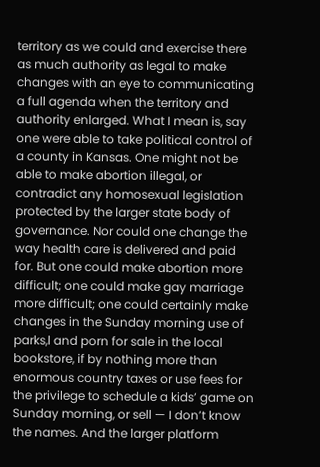territory as we could and exercise there as much authority as legal to make changes with an eye to communicating a full agenda when the territory and authority enlarged. What I mean is, say one were able to take political control of a county in Kansas. One might not be able to make abortion illegal, or contradict any homosexual legislation protected by the larger state body of governance. Nor could one change the way health care is delivered and paid for. But one could make abortion more difficult; one could make gay marriage more difficult; one could certainly make changes in the Sunday morning use of parks,l and porn for sale in the local bookstore, if by nothing more than enormous country taxes or use fees for the privilege to schedule a kids’ game on Sunday morning, or sell — I don’t know the names. And the larger platform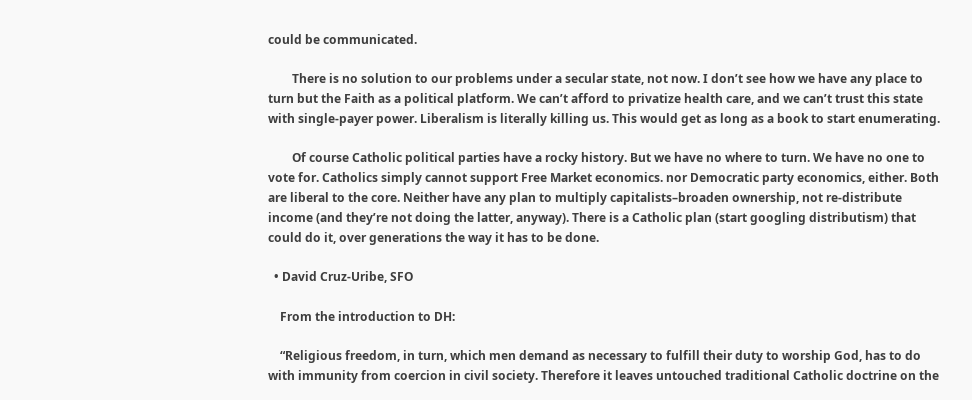could be communicated.

        There is no solution to our problems under a secular state, not now. I don’t see how we have any place to turn but the Faith as a political platform. We can’t afford to privatize health care, and we can’t trust this state with single-payer power. Liberalism is literally killing us. This would get as long as a book to start enumerating.

        Of course Catholic political parties have a rocky history. But we have no where to turn. We have no one to vote for. Catholics simply cannot support Free Market economics. nor Democratic party economics, either. Both are liberal to the core. Neither have any plan to multiply capitalists–broaden ownership, not re-distribute income (and they’re not doing the latter, anyway). There is a Catholic plan (start googling distributism) that could do it, over generations the way it has to be done.

  • David Cruz-Uribe, SFO

    From the introduction to DH:

    “Religious freedom, in turn, which men demand as necessary to fulfill their duty to worship God, has to do with immunity from coercion in civil society. Therefore it leaves untouched traditional Catholic doctrine on the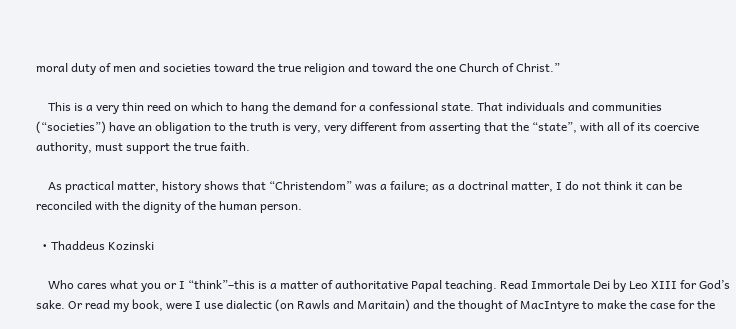moral duty of men and societies toward the true religion and toward the one Church of Christ.”

    This is a very thin reed on which to hang the demand for a confessional state. That individuals and communities (“societies”) have an obligation to the truth is very, very different from asserting that the “state”, with all of its coercive authority, must support the true faith.

    As practical matter, history shows that “Christendom” was a failure; as a doctrinal matter, I do not think it can be reconciled with the dignity of the human person.

  • Thaddeus Kozinski

    Who cares what you or I “think”–this is a matter of authoritative Papal teaching. Read Immortale Dei by Leo XIII for God’s sake. Or read my book, were I use dialectic (on Rawls and Maritain) and the thought of MacIntyre to make the case for the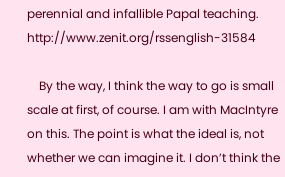perennial and infallible Papal teaching. http://www.zenit.org/rssenglish-31584

    By the way, I think the way to go is small scale at first, of course. I am with MacIntyre on this. The point is what the ideal is, not whether we can imagine it. I don’t think the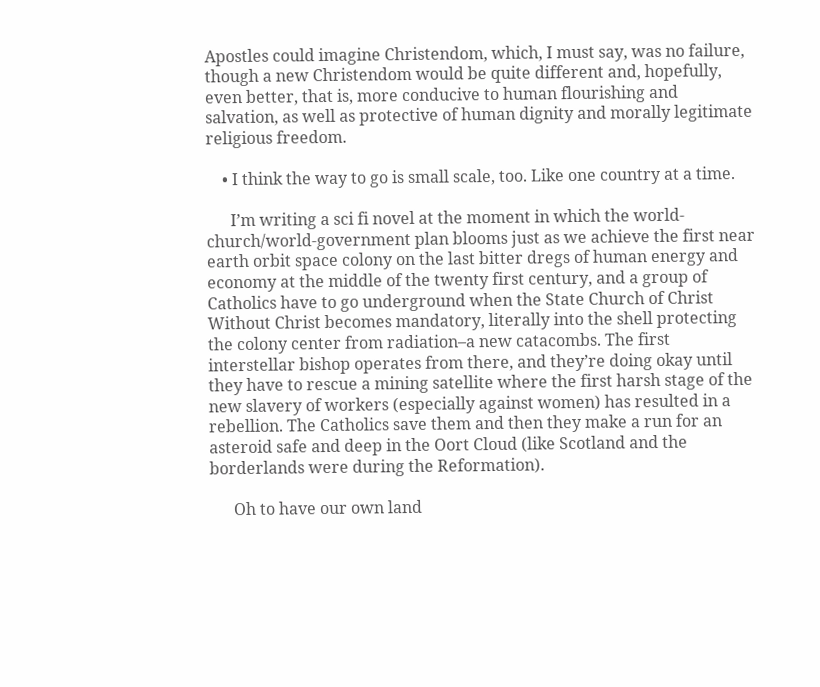Apostles could imagine Christendom, which, I must say, was no failure, though a new Christendom would be quite different and, hopefully, even better, that is, more conducive to human flourishing and salvation, as well as protective of human dignity and morally legitimate religious freedom.

    • I think the way to go is small scale, too. Like one country at a time.

      I’m writing a sci fi novel at the moment in which the world-church/world-government plan blooms just as we achieve the first near earth orbit space colony on the last bitter dregs of human energy and economy at the middle of the twenty first century, and a group of Catholics have to go underground when the State Church of Christ Without Christ becomes mandatory, literally into the shell protecting the colony center from radiation–a new catacombs. The first interstellar bishop operates from there, and they’re doing okay until they have to rescue a mining satellite where the first harsh stage of the new slavery of workers (especially against women) has resulted in a rebellion. The Catholics save them and then they make a run for an asteroid safe and deep in the Oort Cloud (like Scotland and the borderlands were during the Reformation).

      Oh to have our own land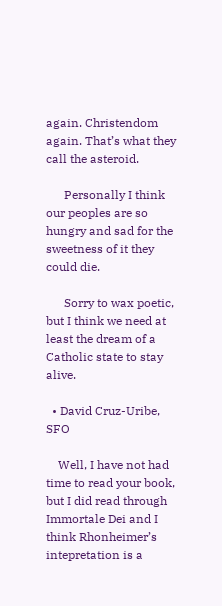again. Christendom again. That’s what they call the asteroid.

      Personally I think our peoples are so hungry and sad for the sweetness of it they could die.

      Sorry to wax poetic, but I think we need at least the dream of a Catholic state to stay alive.

  • David Cruz-Uribe, SFO

    Well, I have not had time to read your book, but I did read through Immortale Dei and I think Rhonheimer’s intepretation is a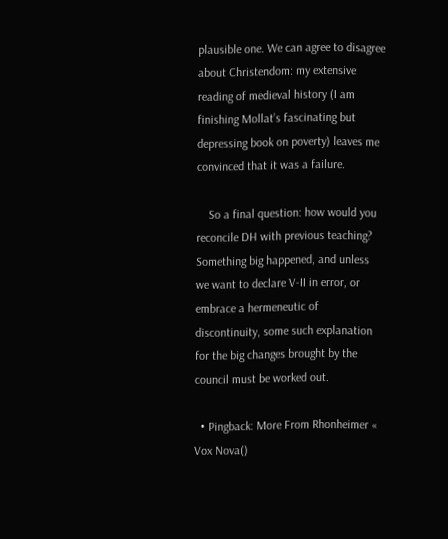plausible one. We can agree to disagree about Christendom: my extensive reading of medieval history (I am finishing Mollat’s fascinating but depressing book on poverty) leaves me convinced that it was a failure.

    So a final question: how would you reconcile DH with previous teaching? Something big happened, and unless we want to declare V-II in error, or embrace a hermeneutic of discontinuity, some such explanation for the big changes brought by the council must be worked out.

  • Pingback: More From Rhonheimer « Vox Nova()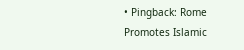• Pingback: Rome Promotes Islamic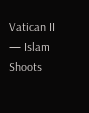Vatican II — Islam Shoots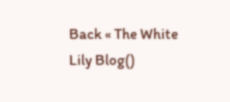Back « The White Lily Blog()